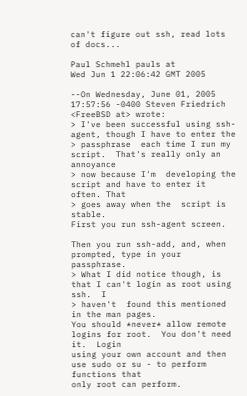can't figure out ssh, read lots of docs...

Paul Schmehl pauls at
Wed Jun 1 22:06:42 GMT 2005

--On Wednesday, June 01, 2005 17:57:56 -0400 Steven Friedrich
<FreeBSD at> wrote:
> I've been successful using ssh-agent, though I have to enter the
> passphrase  each time I run my script.  That's really only an annoyance
> now because I'm  developing the script and have to enter it often. That
> goes away when the  script is stable.
First you run ssh-agent screen.

Then you run ssh-add, and, when prompted, type in your passphrase.
> What I did notice though, is that I can't login as root using ssh.  I
> haven't  found this mentioned in the man pages.
You should *never* allow remote logins for root.  You don't need it.  Login
using your own account and then use sudo or su - to perform functions that
only root can perform.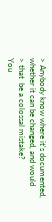> Anybody know where it's documented, whether it can be changed, and would
> that  be a colossal mistake?
You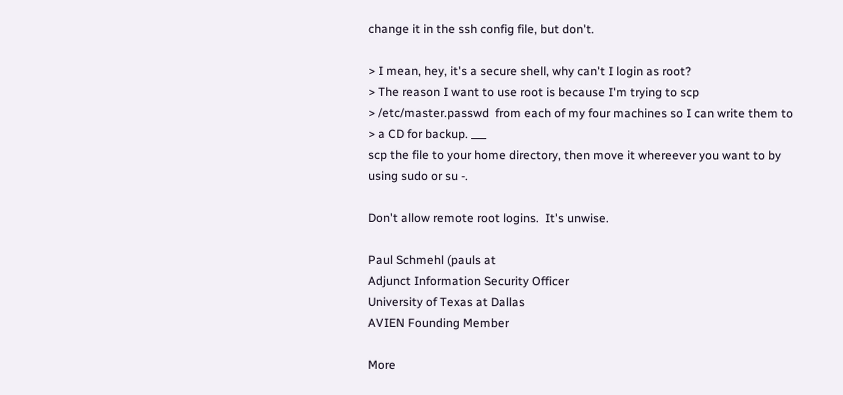change it in the ssh config file, but don't.

> I mean, hey, it's a secure shell, why can't I login as root?
> The reason I want to use root is because I'm trying to scp
> /etc/master.passwd  from each of my four machines so I can write them to
> a CD for backup. ___
scp the file to your home directory, then move it whereever you want to by
using sudo or su -.

Don't allow remote root logins.  It's unwise.

Paul Schmehl (pauls at
Adjunct Information Security Officer
University of Texas at Dallas
AVIEN Founding Member

More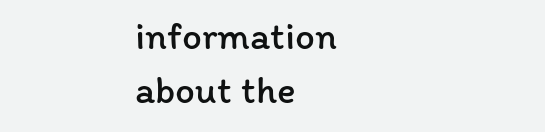information about the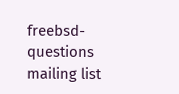freebsd-questions mailing list